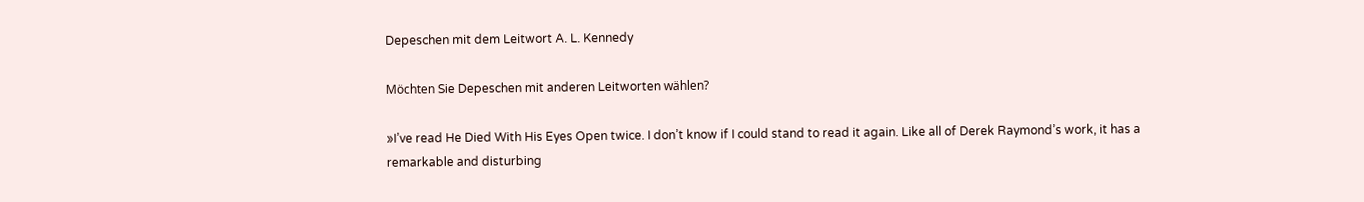Depeschen mit dem Leitwort A. L. Kennedy

Möchten Sie Depeschen mit anderen Leitworten wählen?

»I’ve read He Died With His Eyes Open twice. I don’t know if I could stand to read it again. Like all of Derek Raymond’s work, it has a remarkable and disturbing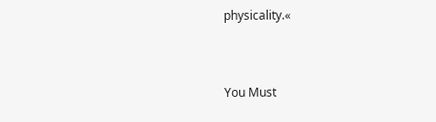physicality.«


You Must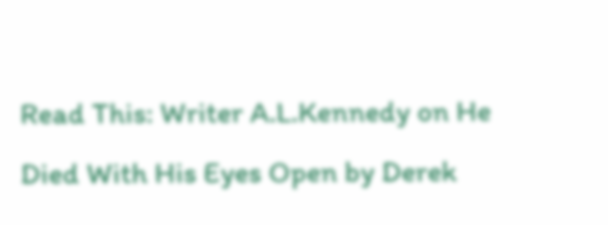Read This: Writer A.L.Kennedy on He Died With His Eyes Open by Derek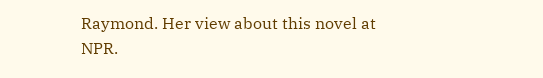Raymond. Her view about this novel at NPR.